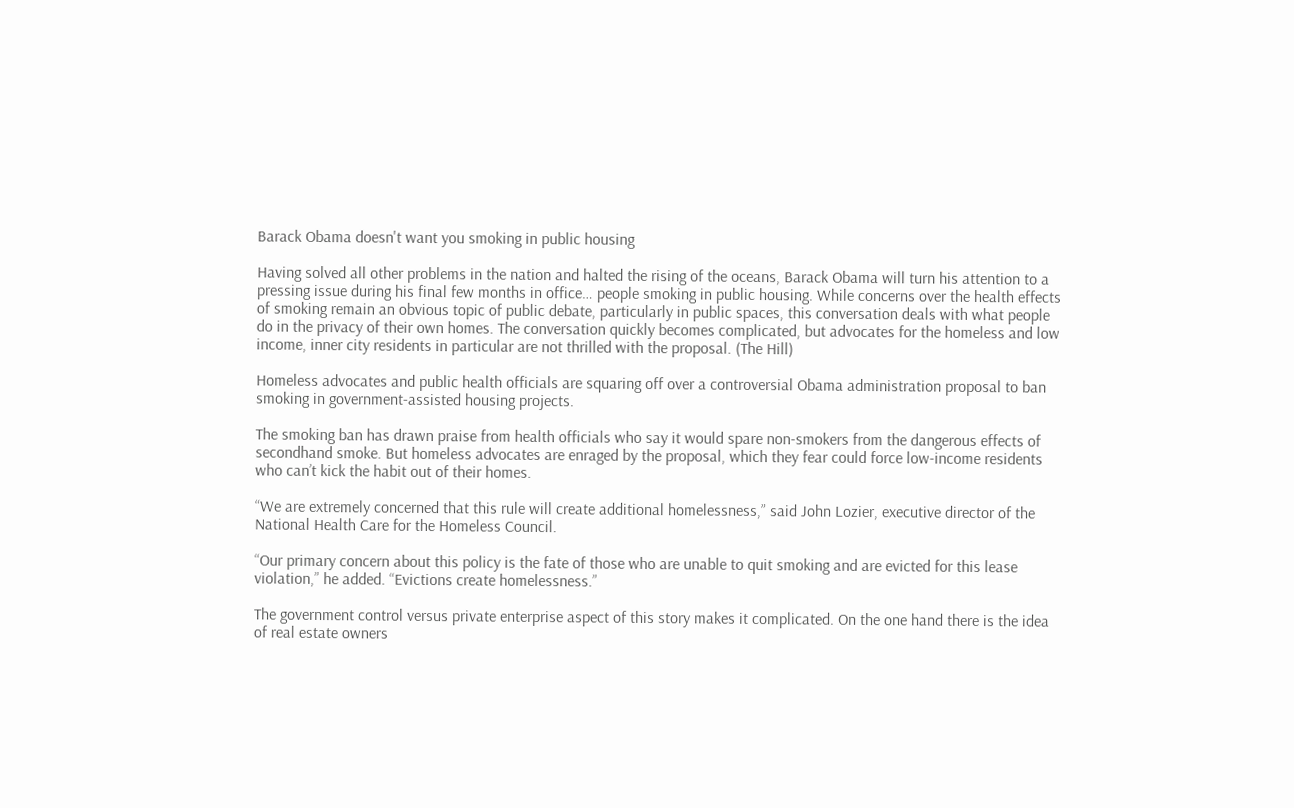Barack Obama doesn't want you smoking in public housing

Having solved all other problems in the nation and halted the rising of the oceans, Barack Obama will turn his attention to a pressing issue during his final few months in office… people smoking in public housing. While concerns over the health effects of smoking remain an obvious topic of public debate, particularly in public spaces, this conversation deals with what people do in the privacy of their own homes. The conversation quickly becomes complicated, but advocates for the homeless and low income, inner city residents in particular are not thrilled with the proposal. (The Hill)

Homeless advocates and public health officials are squaring off over a controversial Obama administration proposal to ban smoking in government-assisted housing projects.

The smoking ban has drawn praise from health officials who say it would spare non-smokers from the dangerous effects of secondhand smoke. But homeless advocates are enraged by the proposal, which they fear could force low-income residents who can’t kick the habit out of their homes.

“We are extremely concerned that this rule will create additional homelessness,” said John Lozier, executive director of the National Health Care for the Homeless Council.

“Our primary concern about this policy is the fate of those who are unable to quit smoking and are evicted for this lease violation,” he added. “Evictions create homelessness.”

The government control versus private enterprise aspect of this story makes it complicated. On the one hand there is the idea of real estate owners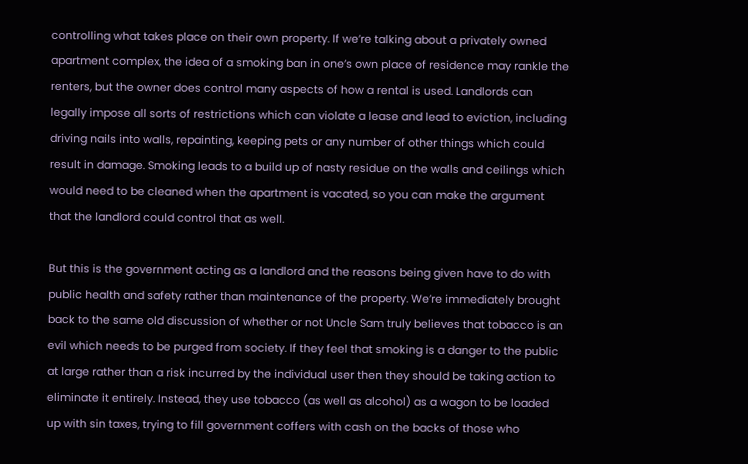controlling what takes place on their own property. If we’re talking about a privately owned apartment complex, the idea of a smoking ban in one’s own place of residence may rankle the renters, but the owner does control many aspects of how a rental is used. Landlords can legally impose all sorts of restrictions which can violate a lease and lead to eviction, including driving nails into walls, repainting, keeping pets or any number of other things which could result in damage. Smoking leads to a build up of nasty residue on the walls and ceilings which would need to be cleaned when the apartment is vacated, so you can make the argument that the landlord could control that as well.

But this is the government acting as a landlord and the reasons being given have to do with public health and safety rather than maintenance of the property. We’re immediately brought back to the same old discussion of whether or not Uncle Sam truly believes that tobacco is an evil which needs to be purged from society. If they feel that smoking is a danger to the public at large rather than a risk incurred by the individual user then they should be taking action to eliminate it entirely. Instead, they use tobacco (as well as alcohol) as a wagon to be loaded up with sin taxes, trying to fill government coffers with cash on the backs of those who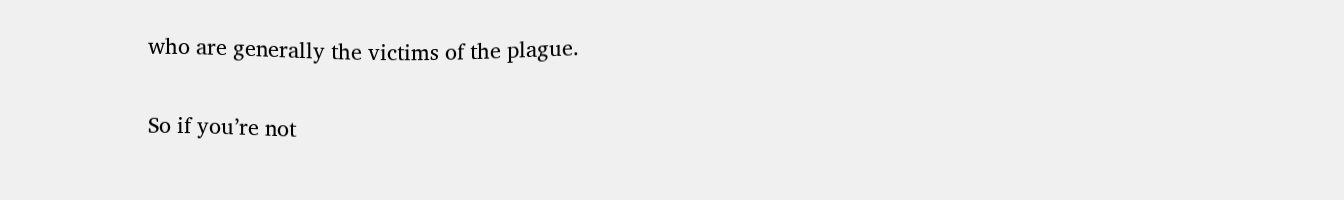who are generally the victims of the plague.

So if you’re not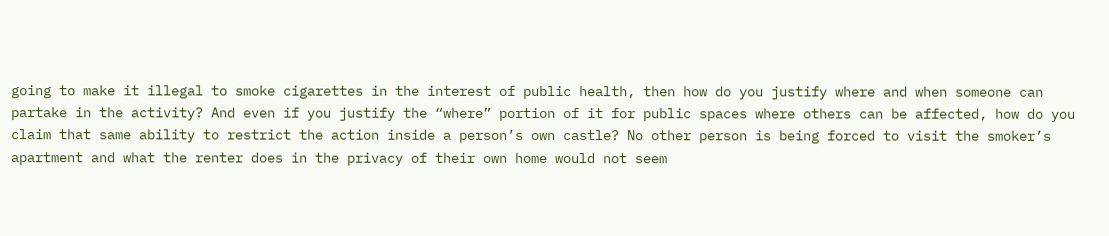going to make it illegal to smoke cigarettes in the interest of public health, then how do you justify where and when someone can partake in the activity? And even if you justify the “where” portion of it for public spaces where others can be affected, how do you claim that same ability to restrict the action inside a person’s own castle? No other person is being forced to visit the smoker’s apartment and what the renter does in the privacy of their own home would not seem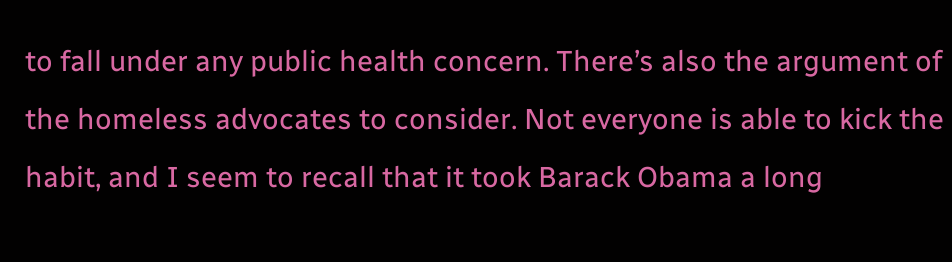to fall under any public health concern. There’s also the argument of the homeless advocates to consider. Not everyone is able to kick the habit, and I seem to recall that it took Barack Obama a long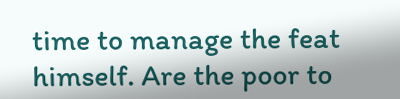time to manage the feat himself. Are the poor to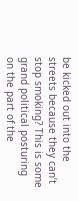be kicked out into the streets because they can’t stop smoking? This is some grand political posturing on the part of the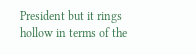President but it rings hollow in terms of the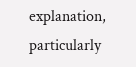explanation, particularly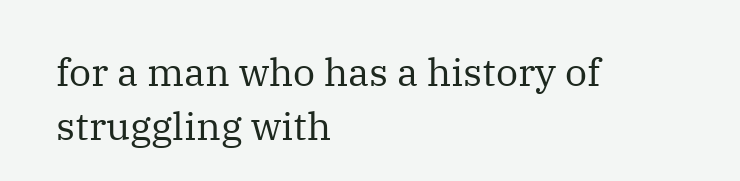for a man who has a history of struggling with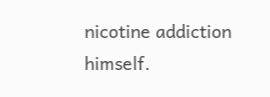nicotine addiction himself.